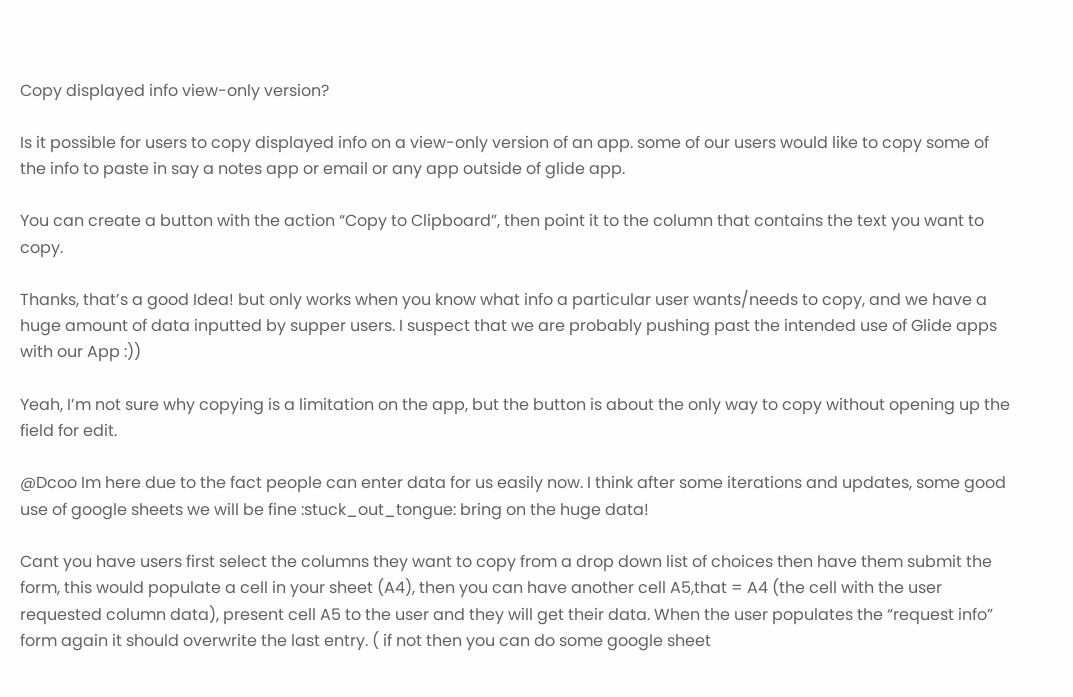Copy displayed info view-only version?

Is it possible for users to copy displayed info on a view-only version of an app. some of our users would like to copy some of the info to paste in say a notes app or email or any app outside of glide app.

You can create a button with the action “Copy to Clipboard”, then point it to the column that contains the text you want to copy.

Thanks, that’s a good Idea! but only works when you know what info a particular user wants/needs to copy, and we have a huge amount of data inputted by supper users. I suspect that we are probably pushing past the intended use of Glide apps with our App :))

Yeah, I’m not sure why copying is a limitation on the app, but the button is about the only way to copy without opening up the field for edit.

@Dcoo Im here due to the fact people can enter data for us easily now. I think after some iterations and updates, some good use of google sheets we will be fine :stuck_out_tongue: bring on the huge data!

Cant you have users first select the columns they want to copy from a drop down list of choices then have them submit the form, this would populate a cell in your sheet (A4), then you can have another cell A5,that = A4 (the cell with the user requested column data), present cell A5 to the user and they will get their data. When the user populates the “request info” form again it should overwrite the last entry. ( if not then you can do some google sheet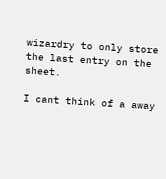wizardry to only store the last entry on the sheet.

I cant think of a away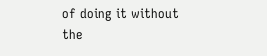of doing it without the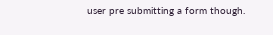user pre submitting a form though.